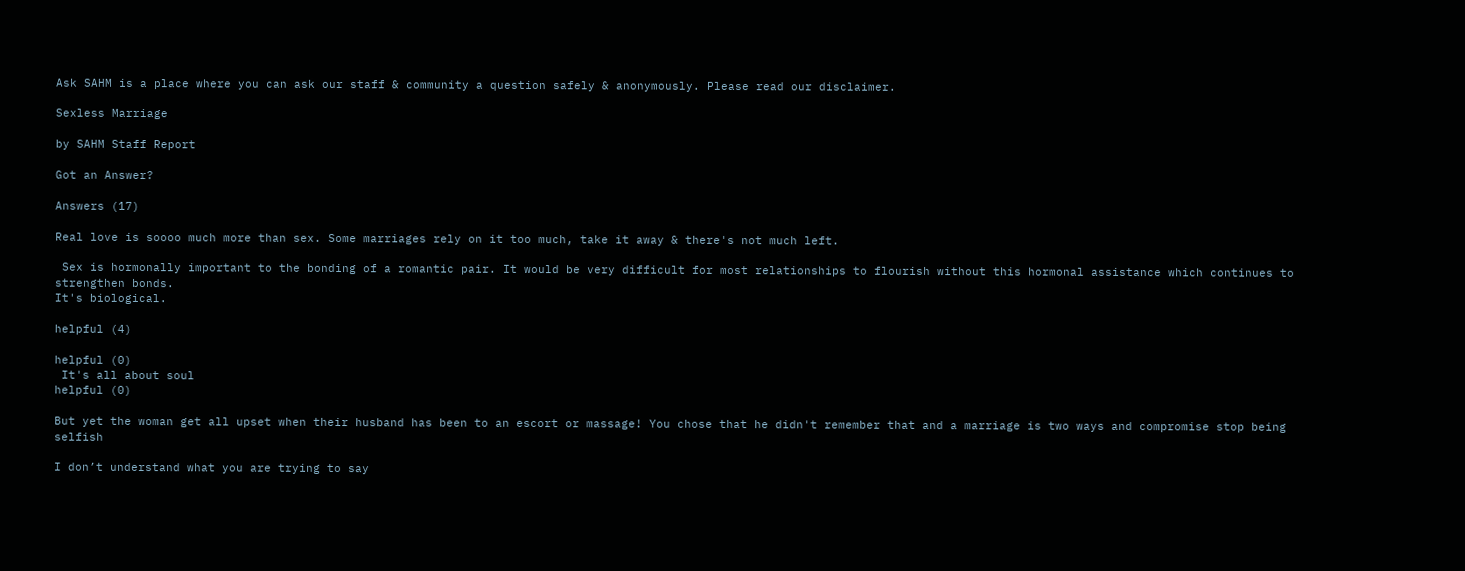Ask SAHM is a place where you can ask our staff & community a question safely & anonymously. Please read our disclaimer.

Sexless Marriage

by SAHM Staff Report

Got an Answer?

Answers (17)

Real love is soooo much more than sex. Some marriages rely on it too much, take it away & there's not much left.

 Sex is hormonally important to the bonding of a romantic pair. It would be very difficult for most relationships to flourish without this hormonal assistance which continues to strengthen bonds.
It's biological.

helpful (4)

helpful (0)
 It's all about soul
helpful (0)

But yet the woman get all upset when their husband has been to an escort or massage! You chose that he didn't remember that and a marriage is two ways and compromise stop being selfish

I don’t understand what you are trying to say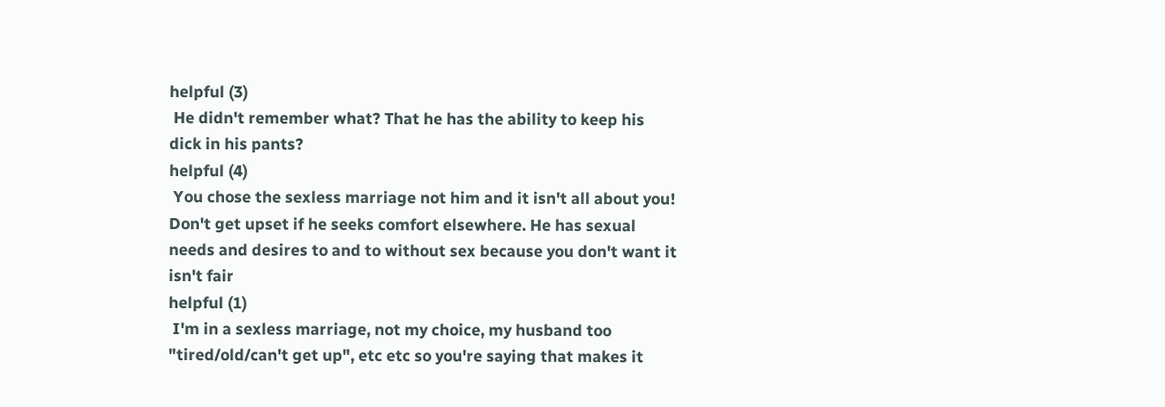helpful (3)
 He didn't remember what? That he has the ability to keep his dick in his pants?
helpful (4)
 You chose the sexless marriage not him and it isn't all about you! Don't get upset if he seeks comfort elsewhere. He has sexual needs and desires to and to without sex because you don't want it isn't fair
helpful (1)
 I'm in a sexless marriage, not my choice, my husband too "tired/old/can't get up", etc etc so you're saying that makes it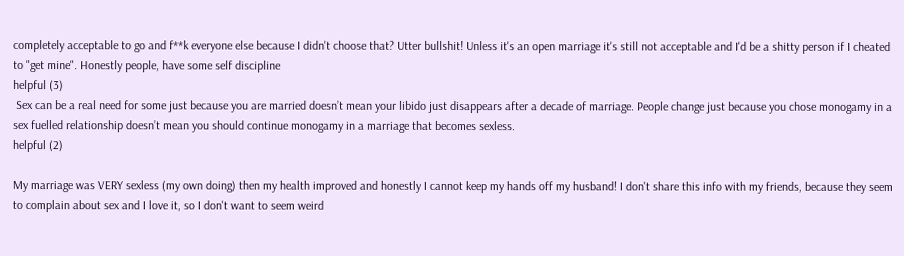completely acceptable to go and f**k everyone else because I didn't choose that? Utter bullshit! Unless it's an open marriage it's still not acceptable and I'd be a shitty person if I cheated to "get mine". Honestly people, have some self discipline
helpful (3)
 Sex can be a real need for some just because you are married doesn’t mean your libido just disappears after a decade of marriage. People change just because you chose monogamy in a sex fuelled relationship doesn’t mean you should continue monogamy in a marriage that becomes sexless.
helpful (2)

My marriage was VERY sexless (my own doing) then my health improved and honestly I cannot keep my hands off my husband! I don't share this info with my friends, because they seem to complain about sex and I love it, so I don't want to seem weird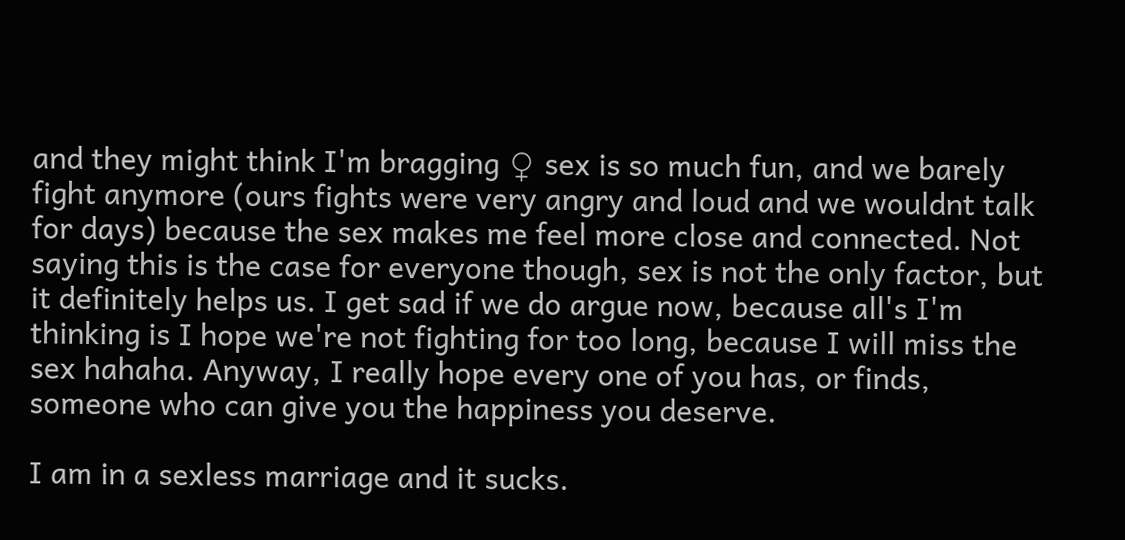and they might think I'm bragging ♀ sex is so much fun, and we barely fight anymore (ours fights were very angry and loud and we wouldnt talk for days) because the sex makes me feel more close and connected. Not saying this is the case for everyone though, sex is not the only factor, but it definitely helps us. I get sad if we do argue now, because all's I'm thinking is I hope we're not fighting for too long, because I will miss the sex hahaha. Anyway, I really hope every one of you has, or finds, someone who can give you the happiness you deserve.

I am in a sexless marriage and it sucks.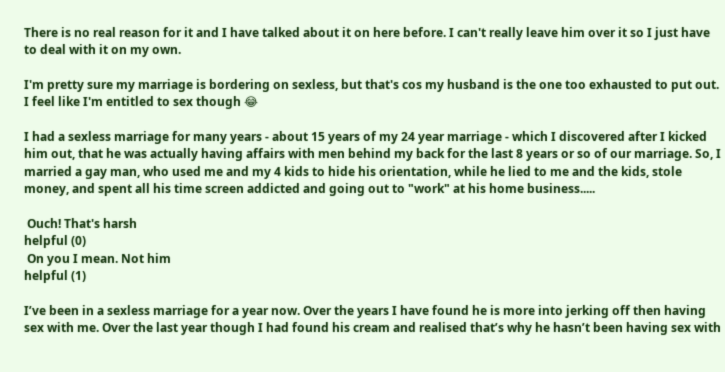There is no real reason for it and I have talked about it on here before. I can't really leave him over it so I just have to deal with it on my own.

I'm pretty sure my marriage is bordering on sexless, but that's cos my husband is the one too exhausted to put out. I feel like I'm entitled to sex though 😂

I had a sexless marriage for many years - about 15 years of my 24 year marriage - which I discovered after I kicked him out, that he was actually having affairs with men behind my back for the last 8 years or so of our marriage. So, I married a gay man, who used me and my 4 kids to hide his orientation, while he lied to me and the kids, stole money, and spent all his time screen addicted and going out to "work" at his home business.....

 Ouch! That's harsh
helpful (0)
 On you I mean. Not him
helpful (1)

I’ve been in a sexless marriage for a year now. Over the years I have found he is more into jerking off then having sex with me. Over the last year though I had found his cream and realised that’s why he hasn’t been having sex with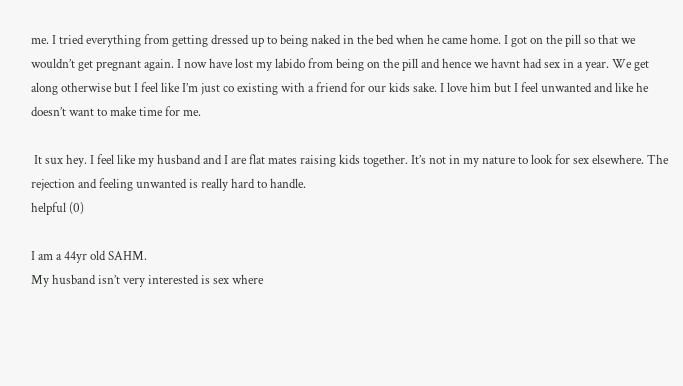me. I tried everything from getting dressed up to being naked in the bed when he came home. I got on the pill so that we wouldn’t get pregnant again. I now have lost my labido from being on the pill and hence we havnt had sex in a year. We get along otherwise but I feel like I’m just co existing with a friend for our kids sake. I love him but I feel unwanted and like he doesn’t want to make time for me.

 It sux hey. I feel like my husband and I are flat mates raising kids together. It’s not in my nature to look for sex elsewhere. The rejection and feeling unwanted is really hard to handle.
helpful (0)

I am a 44yr old SAHM.
My husband isn’t very interested is sex where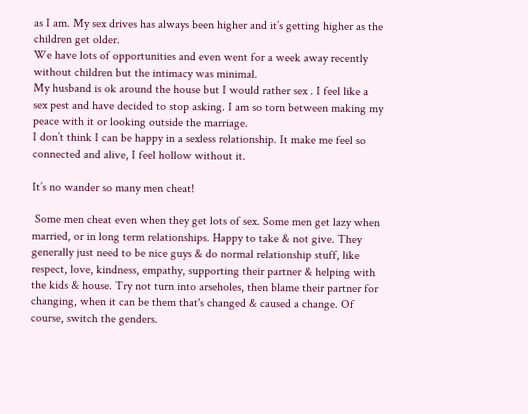as I am. My sex drives has always been higher and it’s getting higher as the children get older.
We have lots of opportunities and even went for a week away recently without children but the intimacy was minimal.
My husband is ok around the house but I would rather sex . I feel like a sex pest and have decided to stop asking. I am so torn between making my peace with it or looking outside the marriage.
I don’t think I can be happy in a sexless relationship. It make me feel so connected and alive, I feel hollow without it.

It’s no wander so many men cheat!

 Some men cheat even when they get lots of sex. Some men get lazy when married, or in long term relationships. Happy to take & not give. They generally just need to be nice guys & do normal relationship stuff, like respect, love, kindness, empathy, supporting their partner & helping with the kids & house. Try not turn into arseholes, then blame their partner for changing, when it can be them that's changed & caused a change. Of course, switch the genders.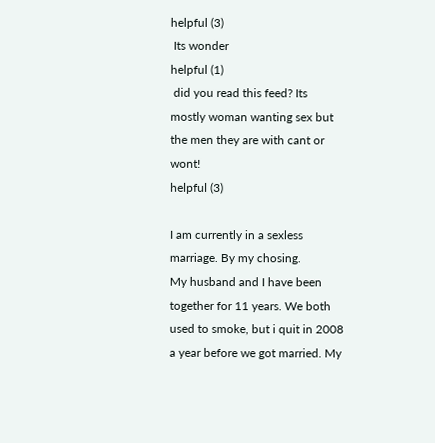helpful (3)
 Its wonder
helpful (1)
 did you read this feed? Its mostly woman wanting sex but the men they are with cant or wont!
helpful (3)

I am currently in a sexless marriage. By my chosing.
My husband and I have been together for 11 years. We both used to smoke, but i quit in 2008 a year before we got married. My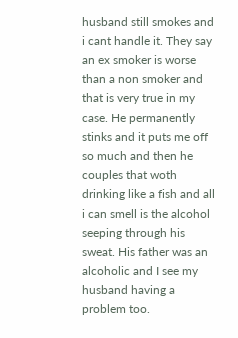husband still smokes and i cant handle it. They say an ex smoker is worse than a non smoker and that is very true in my case. He permanently stinks and it puts me off so much and then he couples that woth drinking like a fish and all i can smell is the alcohol seeping through his sweat. His father was an alcoholic and I see my husband having a problem too.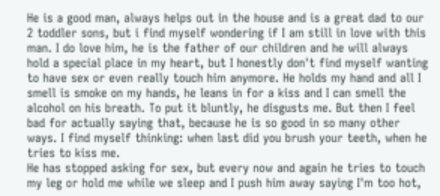He is a good man, always helps out in the house and is a great dad to our 2 toddler sons, but i find myself wondering if I am still in love with this man. I do love him, he is the father of our children and he will always hold a special place in my heart, but I honestly don't find myself wanting to have sex or even really touch him anymore. He holds my hand and all I smell is smoke on my hands, he leans in for a kiss and I can smell the alcohol on his breath. To put it bluntly, he disgusts me. But then I feel bad for actually saying that, because he is so good in so many other ways. I find myself thinking: when last did you brush your teeth, when he tries to kiss me.
He has stopped asking for sex, but every now and again he tries to touch my leg or hold me while we sleep and I push him away saying I'm too hot,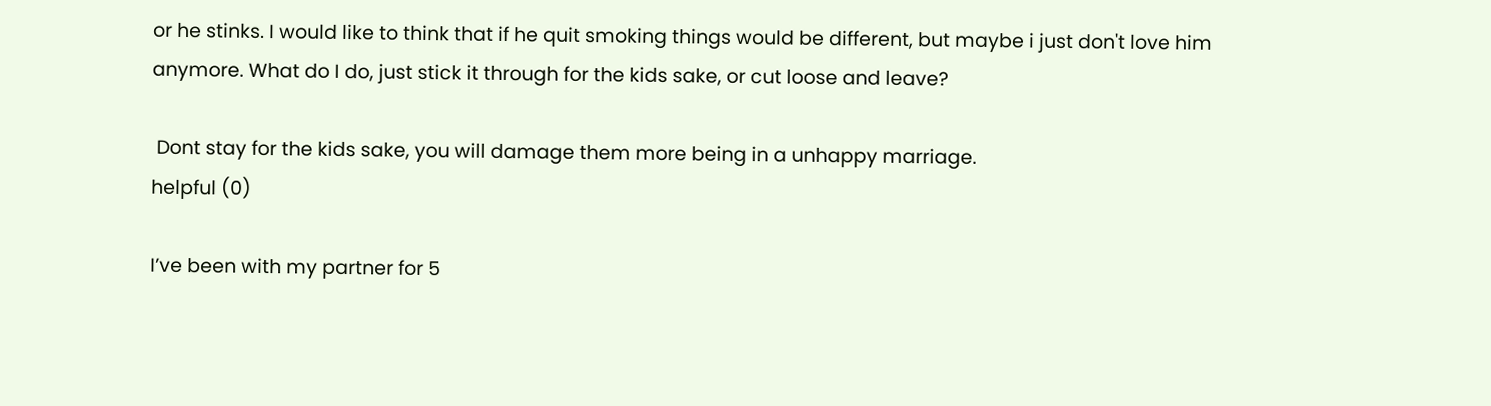or he stinks. I would like to think that if he quit smoking things would be different, but maybe i just don't love him anymore. What do I do, just stick it through for the kids sake, or cut loose and leave?

 Dont stay for the kids sake, you will damage them more being in a unhappy marriage.
helpful (0)

I’ve been with my partner for 5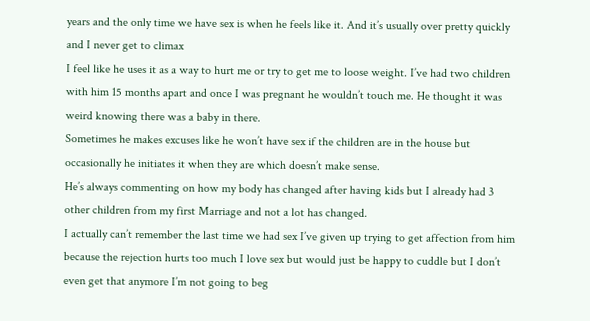years and the only time we have sex is when he feels like it. And it’s usually over pretty quickly and I never get to climax
I feel like he uses it as a way to hurt me or try to get me to loose weight. I’ve had two children with him 15 months apart and once I was pregnant he wouldn’t touch me. He thought it was weird knowing there was a baby in there.
Sometimes he makes excuses like he won’t have sex if the children are in the house but occasionally he initiates it when they are which doesn’t make sense.
He’s always commenting on how my body has changed after having kids but I already had 3 other children from my first Marriage and not a lot has changed.
I actually can’t remember the last time we had sex I’ve given up trying to get affection from him because the rejection hurts too much I love sex but would just be happy to cuddle but I don’t even get that anymore I’m not going to beg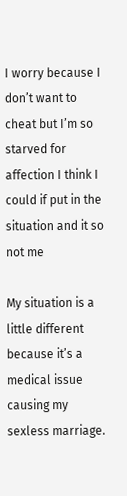I worry because I don’t want to cheat but I’m so starved for affection I think I could if put in the situation and it so not me

My situation is a little different because it’s a medical issue causing my sexless marriage.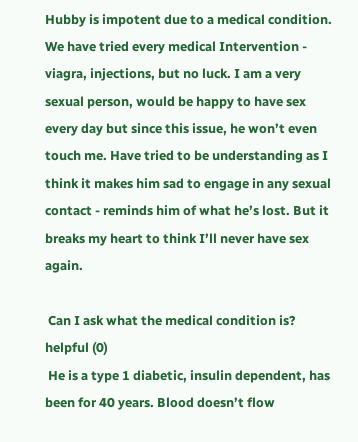Hubby is impotent due to a medical condition. We have tried every medical Intervention - viagra, injections, but no luck. I am a very sexual person, would be happy to have sex every day but since this issue, he won’t even touch me. Have tried to be understanding as I think it makes him sad to engage in any sexual contact - reminds him of what he’s lost. But it breaks my heart to think I’ll never have sex again.

 Can I ask what the medical condition is?
helpful (0)
 He is a type 1 diabetic, insulin dependent, has been for 40 years. Blood doesn’t flow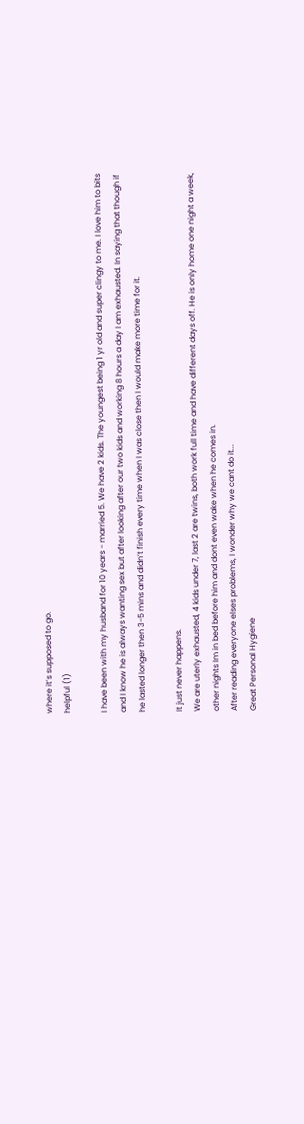where it’s supposed to go.
helpful (1)

I have been with my husband for 10 years - married 5. We have 2 kids. The youngest being 1 yr old and super clingy to me. I love him to bits and I know he is always wanting sex but after looking after our two kids and working 8 hours a day I am exhausted. In saying that though if he lasted longer then 3-5 mins and didn’t finish every time when I was close then I would make more time for it.

It just never happens.
We are uterly exhausted, 4 kids under 7, last 2 are twins, both work full time and have different days off. He is only home one night a week, other nights Im in bed before him and dont even wake when he comes in.
After reading everyone elses problems, I wonder why we cant do it...
Great Personal Hygiene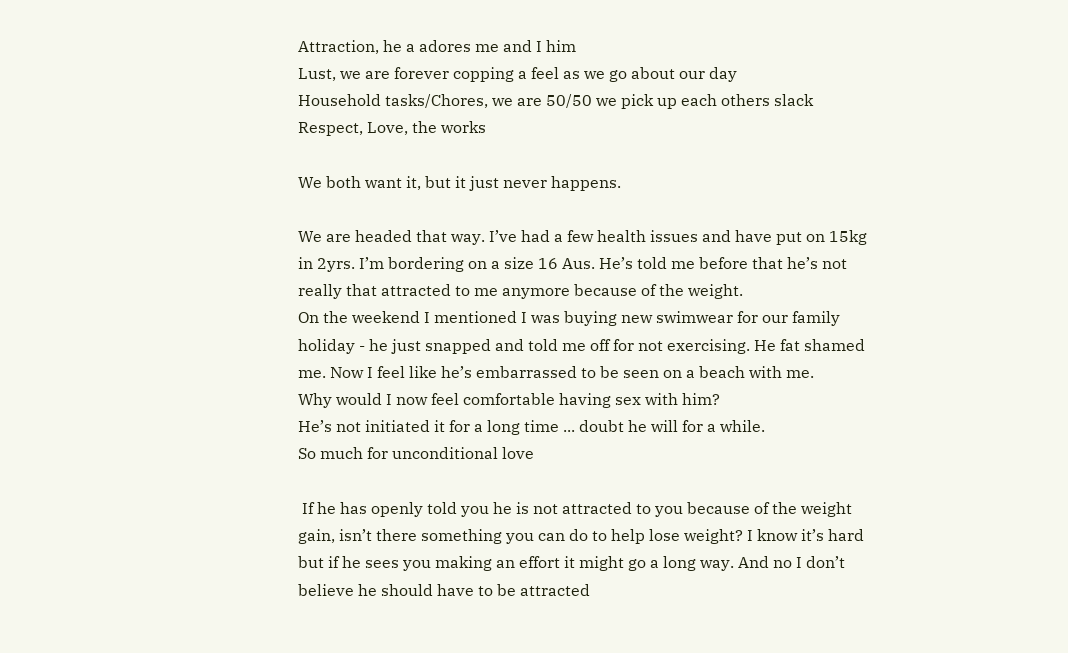Attraction, he a adores me and I him
Lust, we are forever copping a feel as we go about our day
Household tasks/Chores, we are 50/50 we pick up each others slack
Respect, Love, the works

We both want it, but it just never happens.

We are headed that way. I’ve had a few health issues and have put on 15kg in 2yrs. I’m bordering on a size 16 Aus. He’s told me before that he’s not really that attracted to me anymore because of the weight.
On the weekend I mentioned I was buying new swimwear for our family holiday - he just snapped and told me off for not exercising. He fat shamed me. Now I feel like he’s embarrassed to be seen on a beach with me.
Why would I now feel comfortable having sex with him?
He’s not initiated it for a long time ... doubt he will for a while.
So much for unconditional love

 If he has openly told you he is not attracted to you because of the weight gain, isn’t there something you can do to help lose weight? I know it’s hard but if he sees you making an effort it might go a long way. And no I don’t believe he should have to be attracted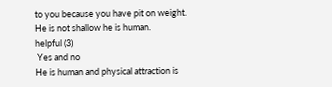to you because you have pit on weight. He is not shallow he is human.
helpful (3)
 Yes and no
He is human and physical attraction is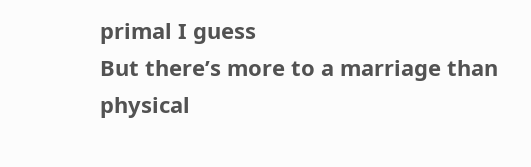primal I guess
But there’s more to a marriage than physical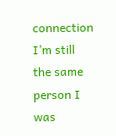connection
I’m still the same person I was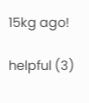15kg ago!

helpful (3)